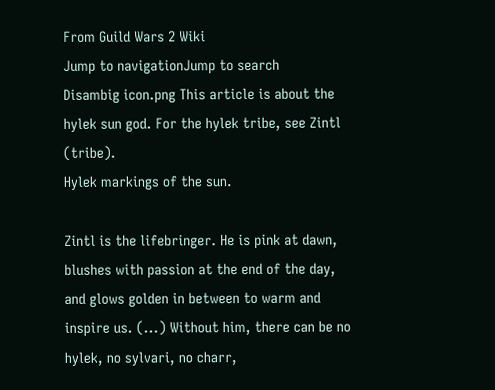From Guild Wars 2 Wiki
Jump to navigationJump to search
Disambig icon.png This article is about the hylek sun god. For the hylek tribe, see Zintl (tribe).
Hylek markings of the sun.

Zintl is the lifebringer. He is pink at dawn, blushes with passion at the end of the day, and glows golden in between to warm and inspire us. (...) Without him, there can be no hylek, no sylvari, no charr,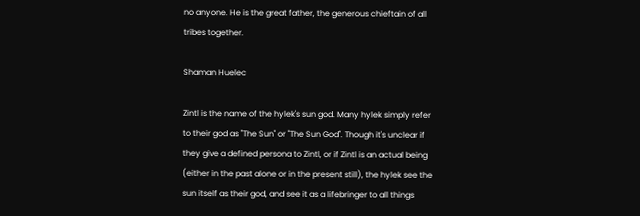no anyone. He is the great father, the generous chieftain of all tribes together.

Shaman Huelec

Zintl is the name of the hylek's sun god. Many hylek simply refer to their god as "The Sun" or "The Sun God". Though it's unclear if they give a defined persona to Zintl, or if Zintl is an actual being (either in the past alone or in the present still), the hylek see the sun itself as their god, and see it as a lifebringer to all things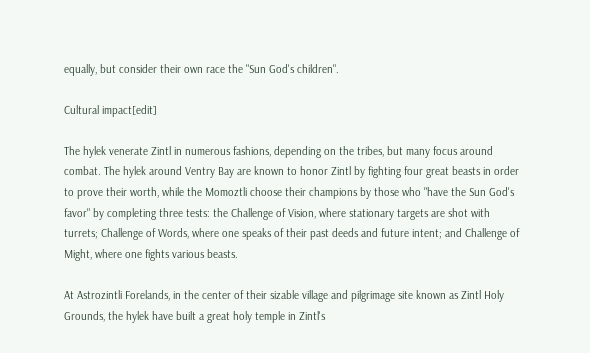equally, but consider their own race the "Sun God's children".

Cultural impact[edit]

The hylek venerate Zintl in numerous fashions, depending on the tribes, but many focus around combat. The hylek around Ventry Bay are known to honor Zintl by fighting four great beasts in order to prove their worth, while the Momoztli choose their champions by those who "have the Sun God's favor" by completing three tests: the Challenge of Vision, where stationary targets are shot with turrets; Challenge of Words, where one speaks of their past deeds and future intent; and Challenge of Might, where one fights various beasts.

At Astrozintli Forelands, in the center of their sizable village and pilgrimage site known as Zintl Holy Grounds, the hylek have built a great holy temple in Zintl's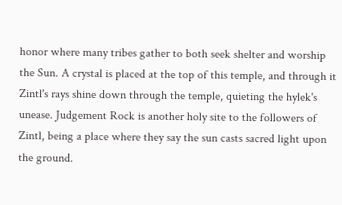honor where many tribes gather to both seek shelter and worship the Sun. A crystal is placed at the top of this temple, and through it Zintl's rays shine down through the temple, quieting the hylek's unease. Judgement Rock is another holy site to the followers of Zintl, being a place where they say the sun casts sacred light upon the ground.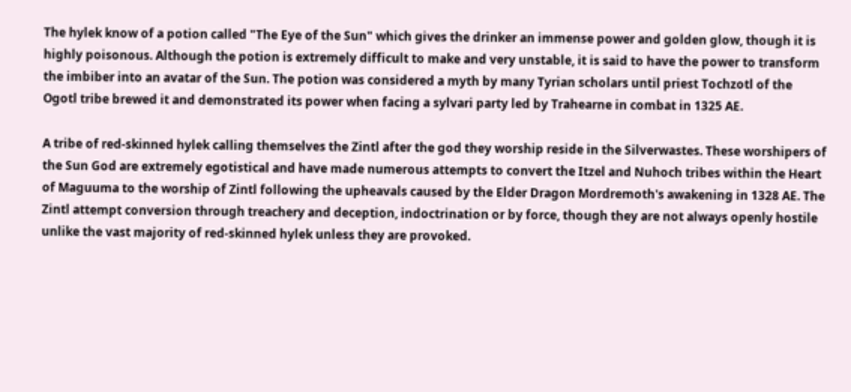The hylek know of a potion called "The Eye of the Sun" which gives the drinker an immense power and golden glow, though it is highly poisonous. Although the potion is extremely difficult to make and very unstable, it is said to have the power to transform the imbiber into an avatar of the Sun. The potion was considered a myth by many Tyrian scholars until priest Tochzotl of the Ogotl tribe brewed it and demonstrated its power when facing a sylvari party led by Trahearne in combat in 1325 AE.

A tribe of red-skinned hylek calling themselves the Zintl after the god they worship reside in the Silverwastes. These worshipers of the Sun God are extremely egotistical and have made numerous attempts to convert the Itzel and Nuhoch tribes within the Heart of Maguuma to the worship of Zintl following the upheavals caused by the Elder Dragon Mordremoth's awakening in 1328 AE. The Zintl attempt conversion through treachery and deception, indoctrination or by force, though they are not always openly hostile unlike the vast majority of red-skinned hylek unless they are provoked.